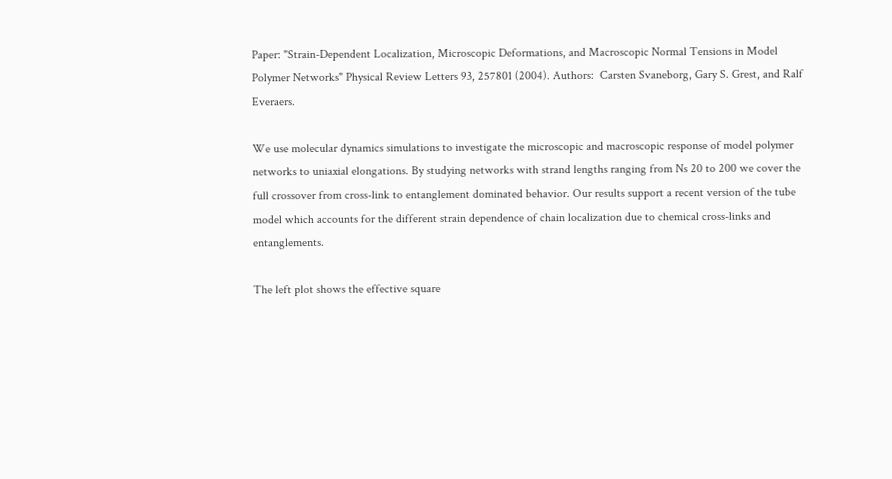Paper: "Strain-Dependent Localization, Microscopic Deformations, and Macroscopic Normal Tensions in Model Polymer Networks" Physical Review Letters 93, 257801 (2004). Authors:  Carsten Svaneborg, Gary S. Grest, and Ralf Everaers.

We use molecular dynamics simulations to investigate the microscopic and macroscopic response of model polymer networks to uniaxial elongations. By studying networks with strand lengths ranging from Ns 20 to 200 we cover the full crossover from cross-link to entanglement dominated behavior. Our results support a recent version of the tube model which accounts for the different strain dependence of chain localization due to chemical cross-links and entanglements.

The left plot shows the effective square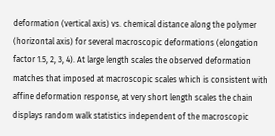deformation (vertical axis) vs. chemical distance along the polymer (horizontal axis) for several macroscopic deformations (elongation factor 1.5, 2, 3, 4). At large length scales the observed deformation matches that imposed at macroscopic scales which is consistent with affine deformation response, at very short length scales the chain displays random walk statistics independent of the macroscopic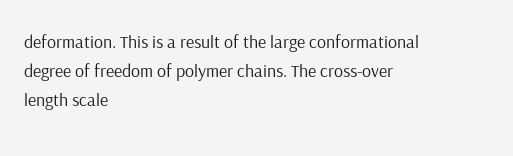deformation. This is a result of the large conformational degree of freedom of polymer chains. The cross-over length scale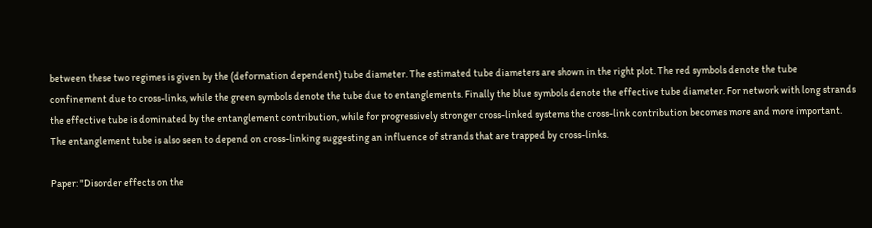between these two regimes is given by the (deformation dependent) tube diameter. The estimated tube diameters are shown in the right plot. The red symbols denote the tube confinement due to cross-links, while the green symbols denote the tube due to entanglements. Finally the blue symbols denote the effective tube diameter. For network with long strands the effective tube is dominated by the entanglement contribution, while for progressively stronger cross-linked systems the cross-link contribution becomes more and more important. The entanglement tube is also seen to depend on cross-linking suggesting an influence of strands that are trapped by cross-links.

Paper: "Disorder effects on the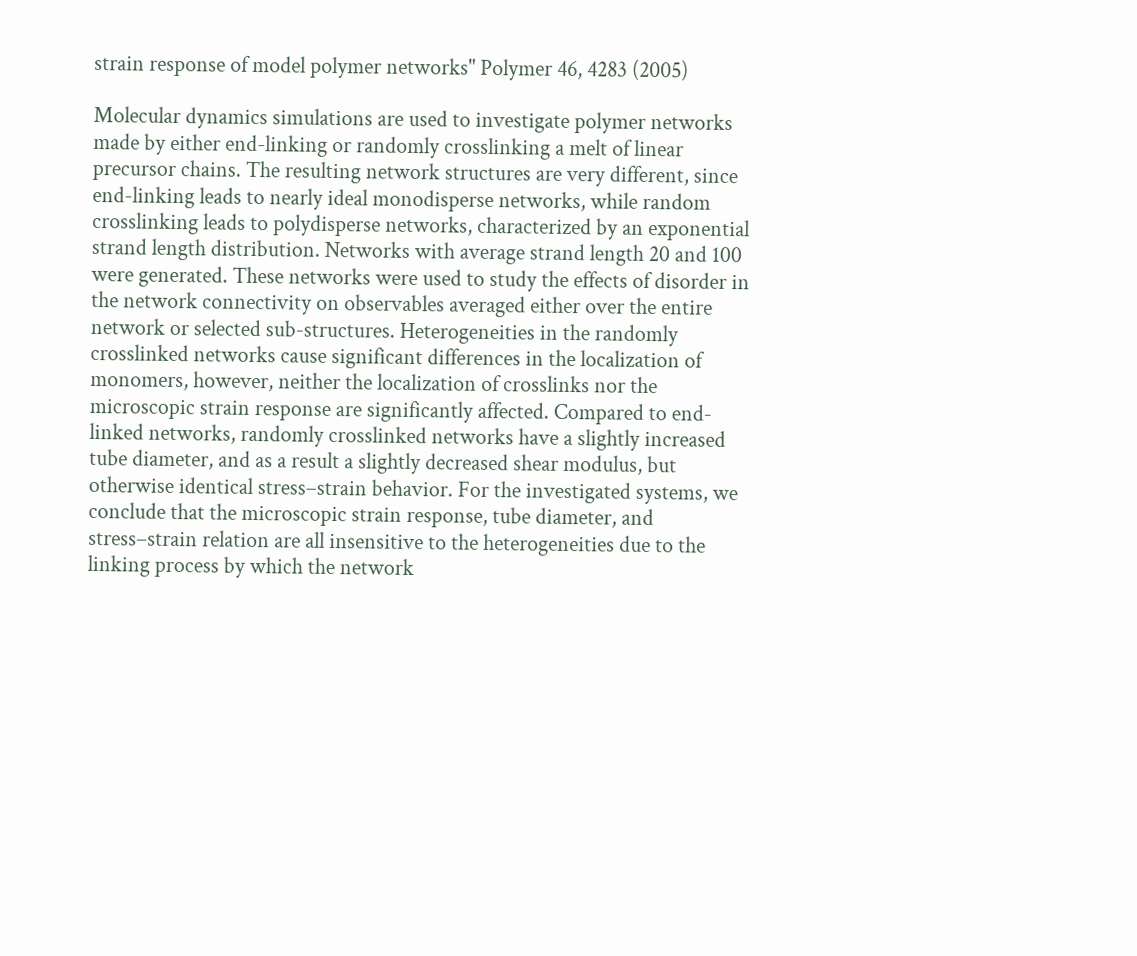strain response of model polymer networks" Polymer 46, 4283 (2005)

Molecular dynamics simulations are used to investigate polymer networks made by either end-linking or randomly crosslinking a melt of linear precursor chains. The resulting network structures are very different, since end-linking leads to nearly ideal monodisperse networks, while random crosslinking leads to polydisperse networks, characterized by an exponential strand length distribution. Networks with average strand length 20 and 100 were generated. These networks were used to study the effects of disorder in the network connectivity on observables averaged either over the entire network or selected sub-structures. Heterogeneities in the randomly crosslinked networks cause significant differences in the localization of monomers, however, neither the localization of crosslinks nor the microscopic strain response are significantly affected. Compared to end-linked networks, randomly crosslinked networks have a slightly increased tube diameter, and as a result a slightly decreased shear modulus, but otherwise identical stress–strain behavior. For the investigated systems, we conclude that the microscopic strain response, tube diameter, and stress–strain relation are all insensitive to the heterogeneities due to the linking process by which the network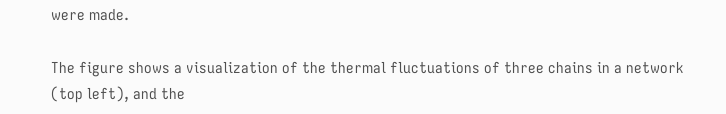were made.

The figure shows a visualization of the thermal fluctuations of three chains in a network (top left), and the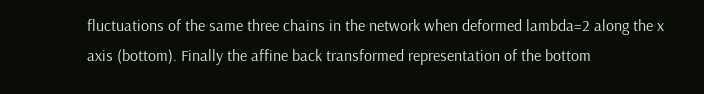fluctuations of the same three chains in the network when deformed lambda=2 along the x axis (bottom). Finally the affine back transformed representation of the bottom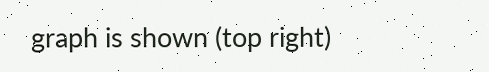graph is shown (top right)